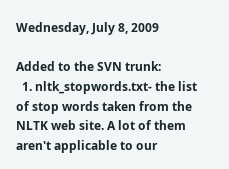Wednesday, July 8, 2009

Added to the SVN trunk:
  1. nltk_stopwords.txt- the list of stop words taken from the NLTK web site. A lot of them aren't applicable to our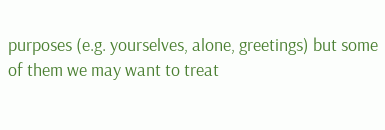purposes (e.g. yourselves, alone, greetings) but some of them we may want to treat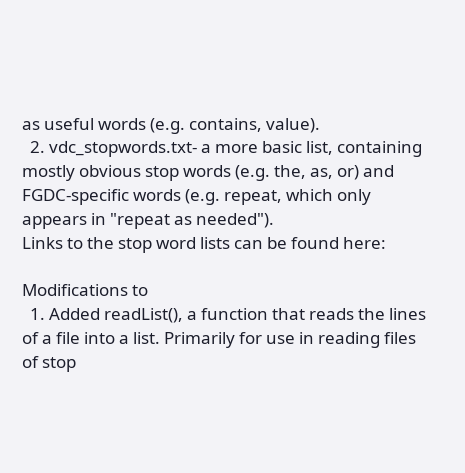as useful words (e.g. contains, value).
  2. vdc_stopwords.txt- a more basic list, containing mostly obvious stop words (e.g. the, as, or) and FGDC-specific words (e.g. repeat, which only appears in "repeat as needed").
Links to the stop word lists can be found here:

Modifications to
  1. Added readList(), a function that reads the lines of a file into a list. Primarily for use in reading files of stop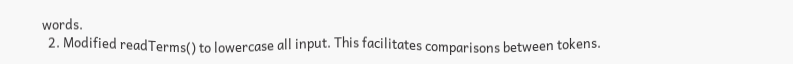words.
  2. Modified readTerms() to lowercase all input. This facilitates comparisons between tokens.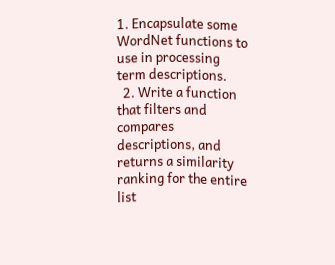1. Encapsulate some WordNet functions to use in processing term descriptions.
  2. Write a function that filters and compares descriptions, and returns a similarity ranking for the entire list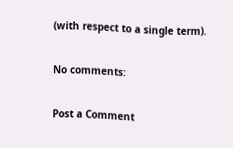(with respect to a single term).

No comments:

Post a Comment